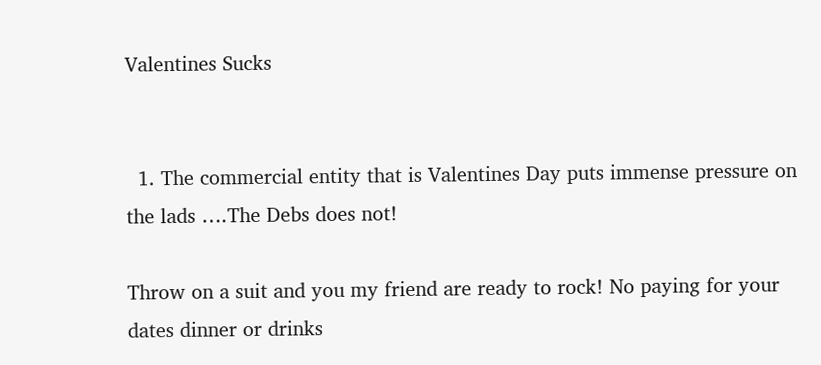Valentines Sucks


  1. The commercial entity that is Valentines Day puts immense pressure on the lads ….The Debs does not!

Throw on a suit and you my friend are ready to rock! No paying for your dates dinner or drinks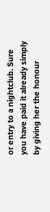or entry to a nightclub. Sure you have paid it already simply by giving her the honour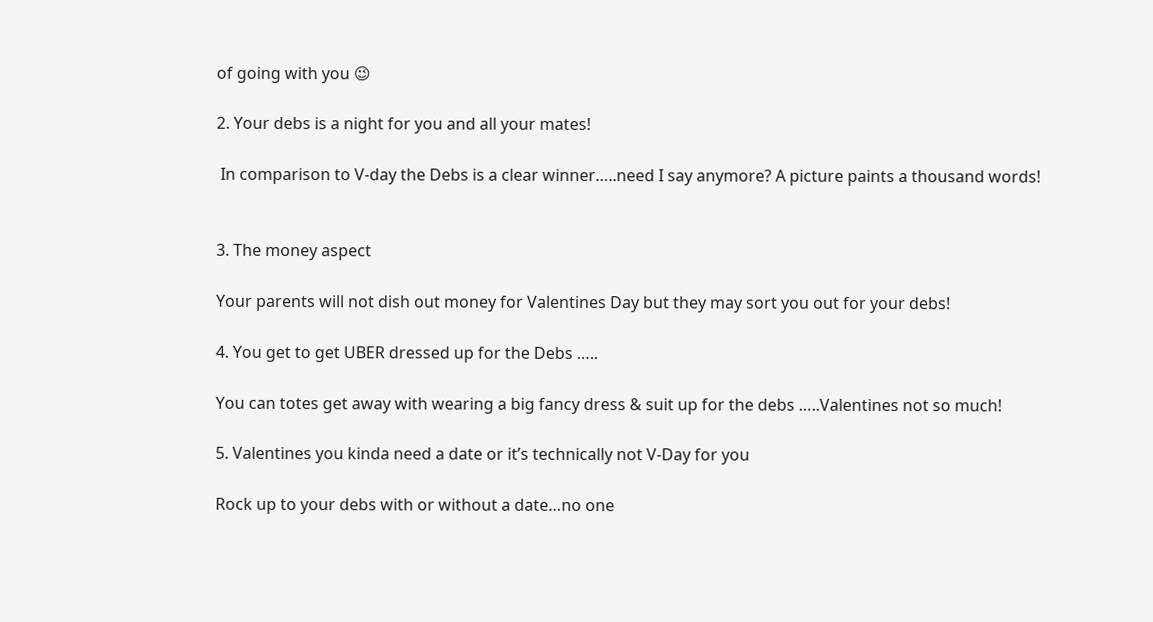of going with you 😉

2. Your debs is a night for you and all your mates!

 In comparison to V-day the Debs is a clear winner…..need I say anymore? A picture paints a thousand words!


3. The money aspect

Your parents will not dish out money for Valentines Day but they may sort you out for your debs!

4. You get to get UBER dressed up for the Debs …..

You can totes get away with wearing a big fancy dress & suit up for the debs …..Valentines not so much!

5. Valentines you kinda need a date or it’s technically not V-Day for you

Rock up to your debs with or without a date…no one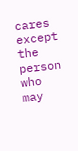cares except the person who may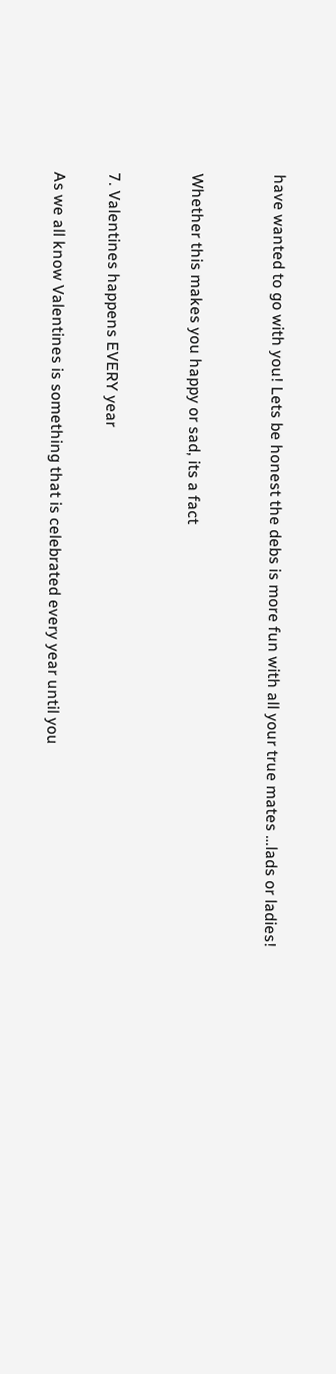have wanted to go with you! Lets be honest the debs is more fun with all your true mates …lads or ladies!


Whether this makes you happy or sad, its a fact


7. Valentines happens EVERY year

As we all know Valentines is something that is celebrated every year until you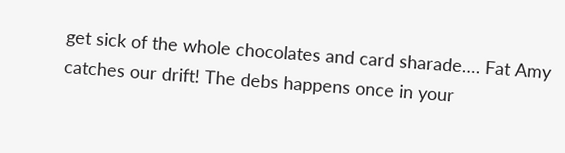get sick of the whole chocolates and card sharade…. Fat Amy catches our drift! The debs happens once in your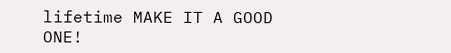lifetime MAKE IT A GOOD ONE!